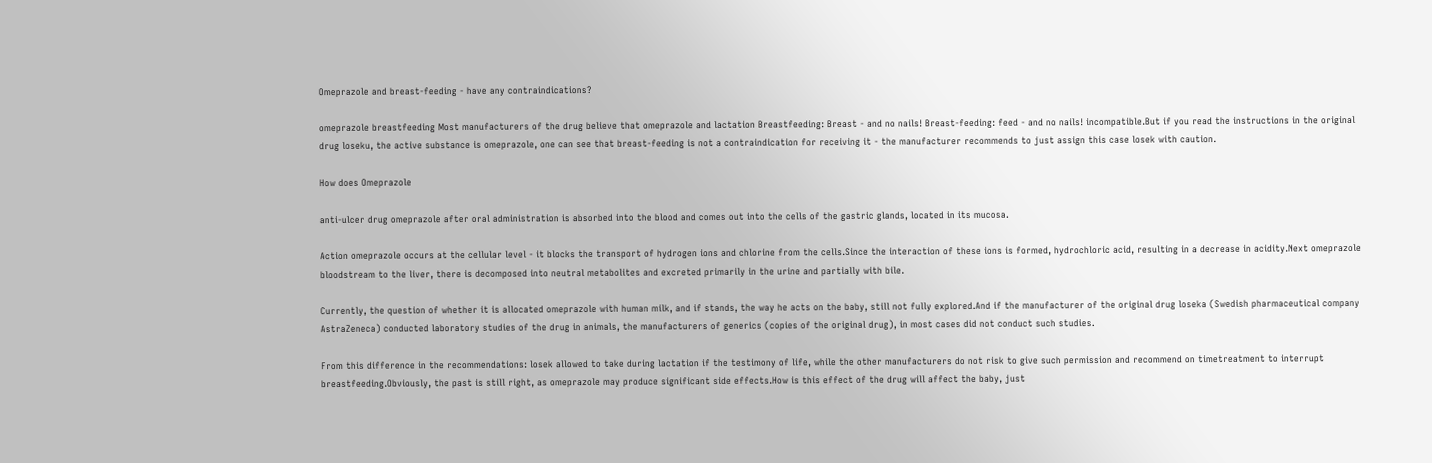Omeprazole and breast-feeding - have any contraindications?

omeprazole breastfeeding Most manufacturers of the drug believe that omeprazole and lactation Breastfeeding: Breast - and no nails! Breast-feeding: feed - and no nails! incompatible.But if you read the instructions in the original drug loseku, the active substance is omeprazole, one can see that breast-feeding is not a contraindication for receiving it - the manufacturer recommends to just assign this case losek with caution.

How does Omeprazole

anti-ulcer drug omeprazole after oral administration is absorbed into the blood and comes out into the cells of the gastric glands, located in its mucosa.

Action omeprazole occurs at the cellular level - it blocks the transport of hydrogen ions and chlorine from the cells.Since the interaction of these ions is formed, hydrochloric acid, resulting in a decrease in acidity.Next omeprazole bloodstream to the liver, there is decomposed into neutral metabolites and excreted primarily in the urine and partially with bile.

Currently, the question of whether it is allocated omeprazole with human milk, and if stands, the way he acts on the baby, still not fully explored.And if the manufacturer of the original drug loseka (Swedish pharmaceutical company AstraZeneca) conducted laboratory studies of the drug in animals, the manufacturers of generics (copies of the original drug), in most cases did not conduct such studies.

From this difference in the recommendations: losek allowed to take during lactation if the testimony of life, while the other manufacturers do not risk to give such permission and recommend on timetreatment to interrupt breastfeeding.Obviously, the past is still right, as omeprazole may produce significant side effects.How is this effect of the drug will affect the baby, just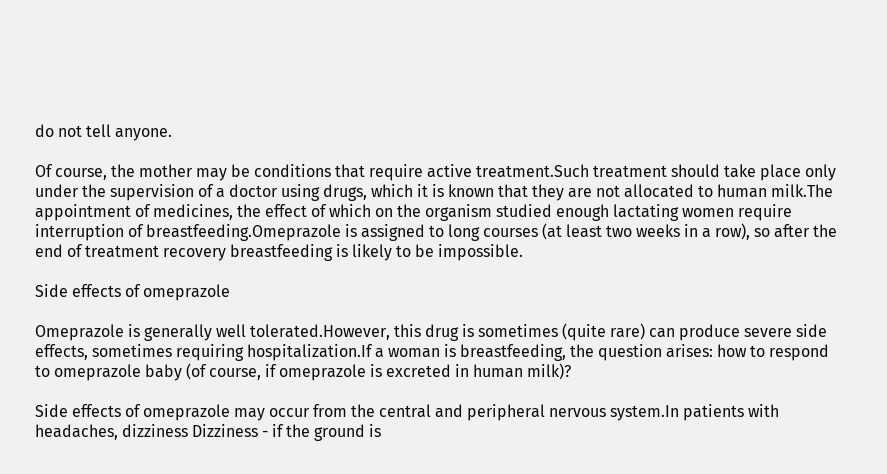do not tell anyone.

Of course, the mother may be conditions that require active treatment.Such treatment should take place only under the supervision of a doctor using drugs, which it is known that they are not allocated to human milk.The appointment of medicines, the effect of which on the organism studied enough lactating women require interruption of breastfeeding.Omeprazole is assigned to long courses (at least two weeks in a row), so after the end of treatment recovery breastfeeding is likely to be impossible.

Side effects of omeprazole

Omeprazole is generally well tolerated.However, this drug is sometimes (quite rare) can produce severe side effects, sometimes requiring hospitalization.If a woman is breastfeeding, the question arises: how to respond to omeprazole baby (of course, if omeprazole is excreted in human milk)?

Side effects of omeprazole may occur from the central and peripheral nervous system.In patients with headaches, dizziness Dizziness - if the ground is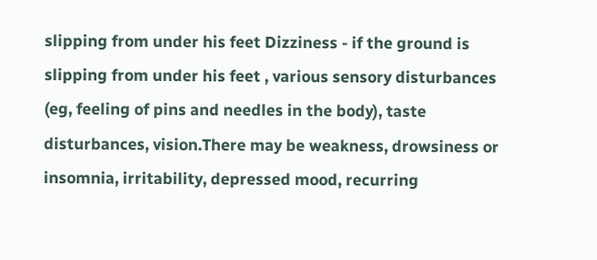slipping from under his feet Dizziness - if the ground is slipping from under his feet , various sensory disturbances (eg, feeling of pins and needles in the body), taste disturbances, vision.There may be weakness, drowsiness or insomnia, irritability, depressed mood, recurring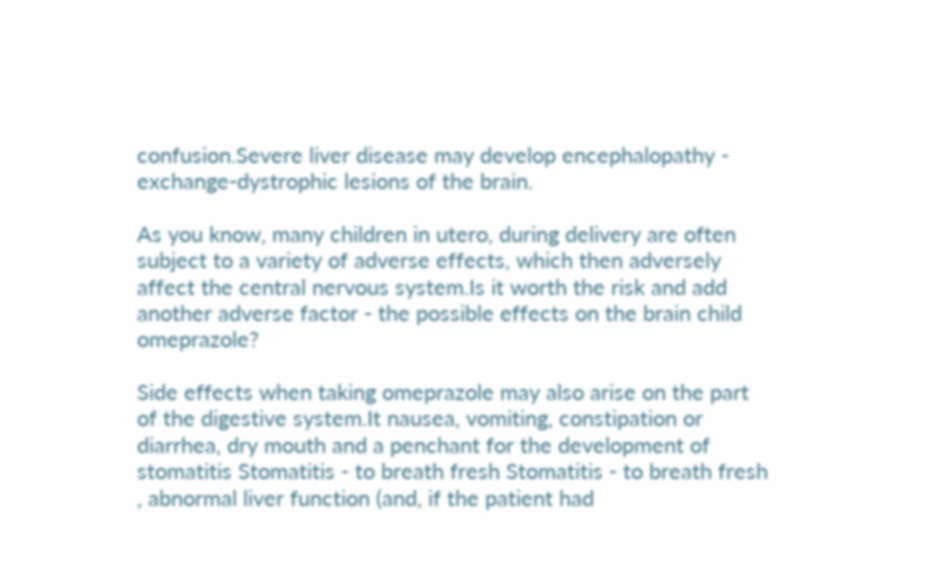confusion.Severe liver disease may develop encephalopathy - exchange-dystrophic lesions of the brain.

As you know, many children in utero, during delivery are often subject to a variety of adverse effects, which then adversely affect the central nervous system.Is it worth the risk and add another adverse factor - the possible effects on the brain child omeprazole?

Side effects when taking omeprazole may also arise on the part of the digestive system.It nausea, vomiting, constipation or diarrhea, dry mouth and a penchant for the development of stomatitis Stomatitis - to breath fresh Stomatitis - to breath fresh , abnormal liver function (and, if the patient had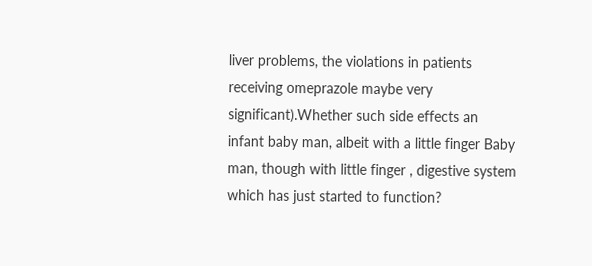liver problems, the violations in patients receiving omeprazole maybe very significant).Whether such side effects an infant baby man, albeit with a little finger Baby man, though with little finger , digestive system which has just started to function?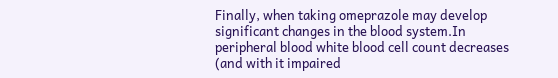Finally, when taking omeprazole may develop significant changes in the blood system.In peripheral blood white blood cell count decreases (and with it impaired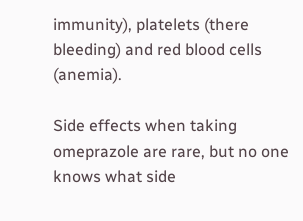immunity), platelets (there bleeding) and red blood cells (anemia).

Side effects when taking omeprazole are rare, but no one knows what side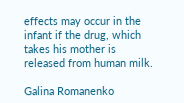effects may occur in the infant if the drug, which takes his mother is released from human milk.

Galina Romanenko